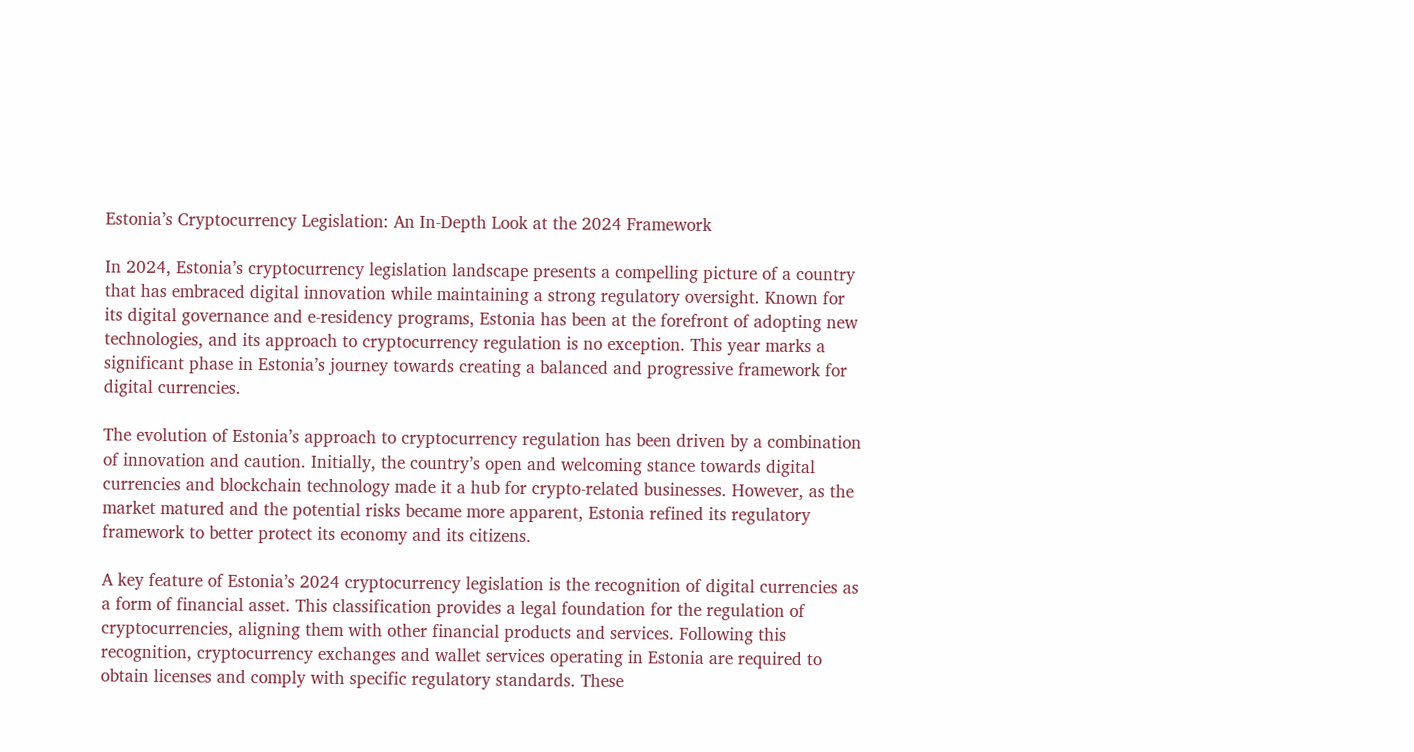Estonia’s Cryptocurrency Legislation: An In-Depth Look at the 2024 Framework

In 2024, Estonia’s cryptocurrency legislation landscape presents a compelling picture of a country that has embraced digital innovation while maintaining a strong regulatory oversight. Known for its digital governance and e-residency programs, Estonia has been at the forefront of adopting new technologies, and its approach to cryptocurrency regulation is no exception. This year marks a significant phase in Estonia’s journey towards creating a balanced and progressive framework for digital currencies.

The evolution of Estonia’s approach to cryptocurrency regulation has been driven by a combination of innovation and caution. Initially, the country’s open and welcoming stance towards digital currencies and blockchain technology made it a hub for crypto-related businesses. However, as the market matured and the potential risks became more apparent, Estonia refined its regulatory framework to better protect its economy and its citizens.

A key feature of Estonia’s 2024 cryptocurrency legislation is the recognition of digital currencies as a form of financial asset. This classification provides a legal foundation for the regulation of cryptocurrencies, aligning them with other financial products and services. Following this recognition, cryptocurrency exchanges and wallet services operating in Estonia are required to obtain licenses and comply with specific regulatory standards. These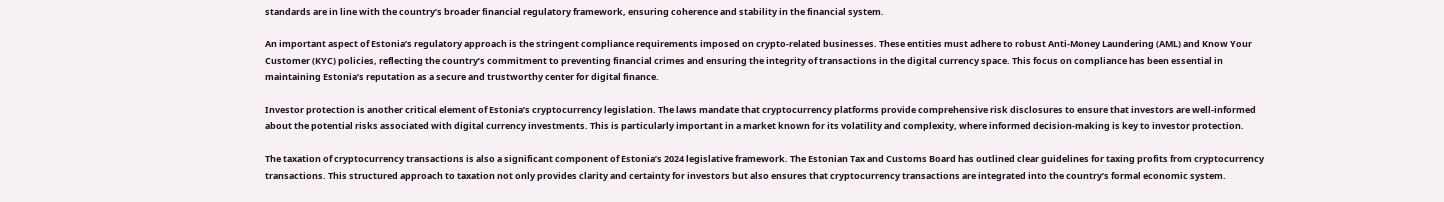standards are in line with the country’s broader financial regulatory framework, ensuring coherence and stability in the financial system.

An important aspect of Estonia’s regulatory approach is the stringent compliance requirements imposed on crypto-related businesses. These entities must adhere to robust Anti-Money Laundering (AML) and Know Your Customer (KYC) policies, reflecting the country’s commitment to preventing financial crimes and ensuring the integrity of transactions in the digital currency space. This focus on compliance has been essential in maintaining Estonia’s reputation as a secure and trustworthy center for digital finance.

Investor protection is another critical element of Estonia’s cryptocurrency legislation. The laws mandate that cryptocurrency platforms provide comprehensive risk disclosures to ensure that investors are well-informed about the potential risks associated with digital currency investments. This is particularly important in a market known for its volatility and complexity, where informed decision-making is key to investor protection.

The taxation of cryptocurrency transactions is also a significant component of Estonia’s 2024 legislative framework. The Estonian Tax and Customs Board has outlined clear guidelines for taxing profits from cryptocurrency transactions. This structured approach to taxation not only provides clarity and certainty for investors but also ensures that cryptocurrency transactions are integrated into the country’s formal economic system.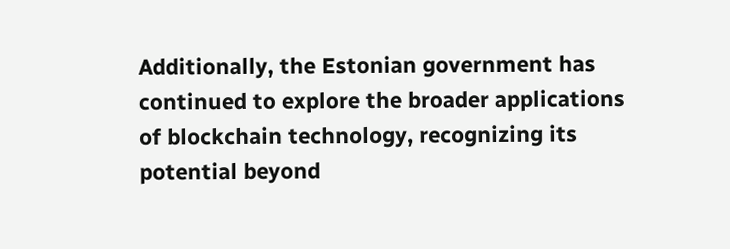Additionally, the Estonian government has continued to explore the broader applications of blockchain technology, recognizing its potential beyond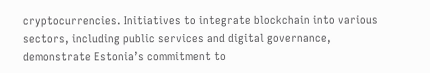cryptocurrencies. Initiatives to integrate blockchain into various sectors, including public services and digital governance, demonstrate Estonia’s commitment to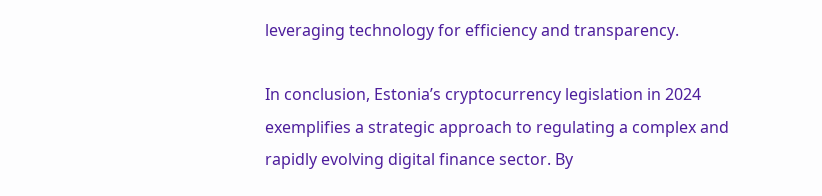leveraging technology for efficiency and transparency.

In conclusion, Estonia’s cryptocurrency legislation in 2024 exemplifies a strategic approach to regulating a complex and rapidly evolving digital finance sector. By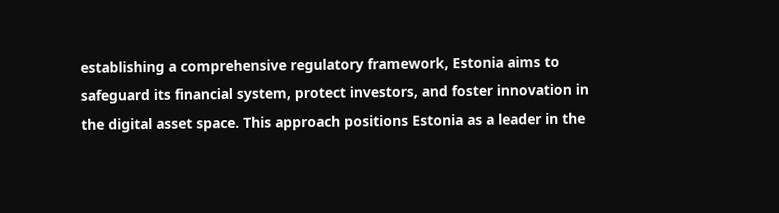establishing a comprehensive regulatory framework, Estonia aims to safeguard its financial system, protect investors, and foster innovation in the digital asset space. This approach positions Estonia as a leader in the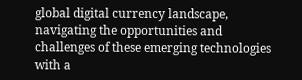global digital currency landscape, navigating the opportunities and challenges of these emerging technologies with a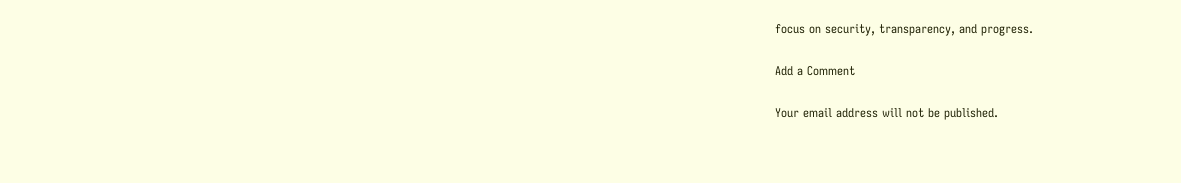focus on security, transparency, and progress.

Add a Comment

Your email address will not be published.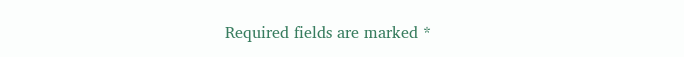Required fields are marked *